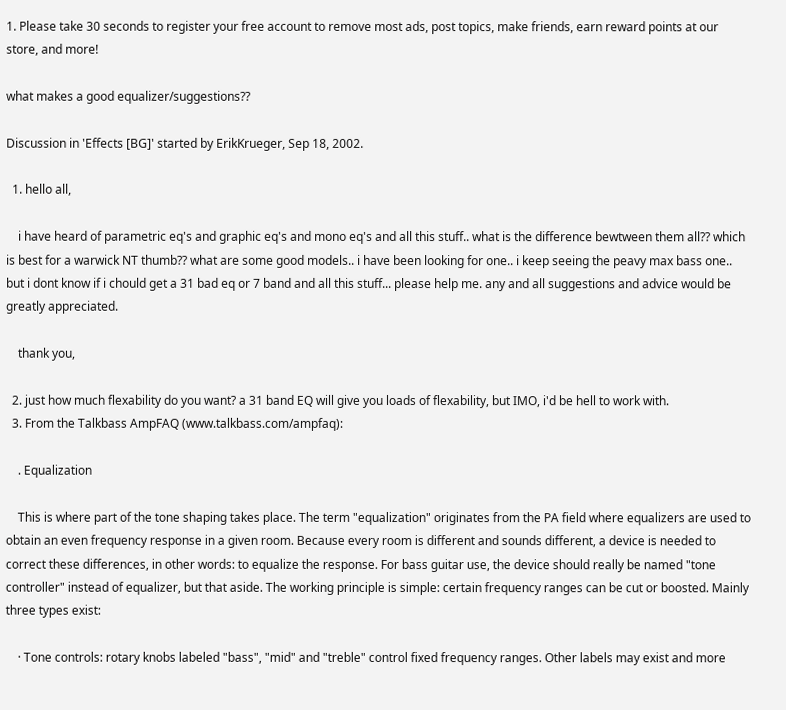1. Please take 30 seconds to register your free account to remove most ads, post topics, make friends, earn reward points at our store, and more!

what makes a good equalizer/suggestions??

Discussion in 'Effects [BG]' started by ErikKrueger, Sep 18, 2002.

  1. hello all,

    i have heard of parametric eq's and graphic eq's and mono eq's and all this stuff.. what is the difference bewtween them all?? which is best for a warwick NT thumb?? what are some good models.. i have been looking for one.. i keep seeing the peavy max bass one.. but i dont know if i chould get a 31 bad eq or 7 band and all this stuff... please help me. any and all suggestions and advice would be greatly appreciated.

    thank you,

  2. just how much flexability do you want? a 31 band EQ will give you loads of flexability, but IMO, i'd be hell to work with.
  3. From the Talkbass AmpFAQ (www.talkbass.com/ampfaq):

    . Equalization

    This is where part of the tone shaping takes place. The term "equalization" originates from the PA field where equalizers are used to obtain an even frequency response in a given room. Because every room is different and sounds different, a device is needed to correct these differences, in other words: to equalize the response. For bass guitar use, the device should really be named "tone controller" instead of equalizer, but that aside. The working principle is simple: certain frequency ranges can be cut or boosted. Mainly three types exist:

    · Tone controls: rotary knobs labeled "bass", "mid" and "treble" control fixed frequency ranges. Other labels may exist and more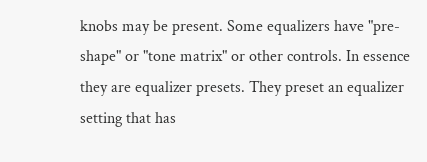knobs may be present. Some equalizers have "pre-shape" or "tone matrix" or other controls. In essence they are equalizer presets. They preset an equalizer setting that has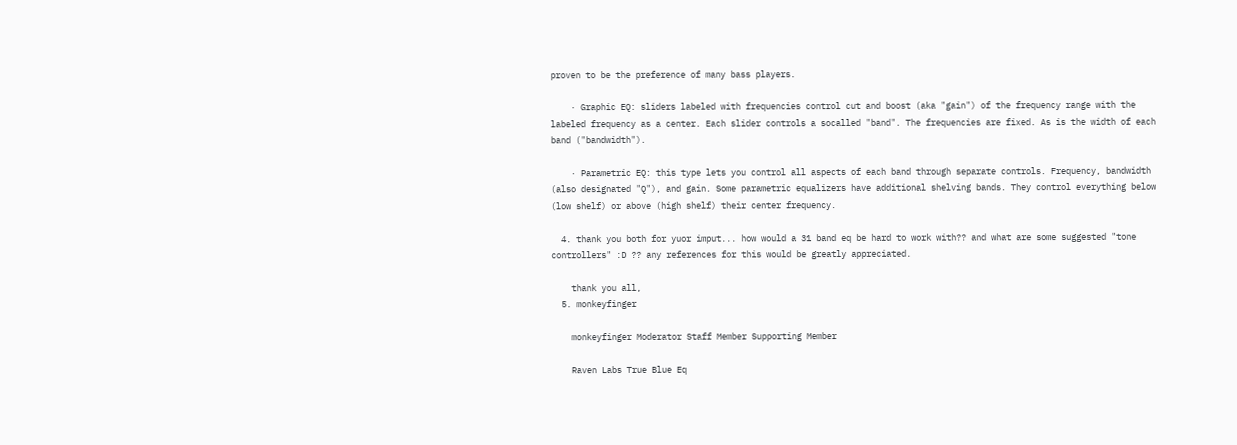proven to be the preference of many bass players.

    · Graphic EQ: sliders labeled with frequencies control cut and boost (aka "gain") of the frequency range with the labeled frequency as a center. Each slider controls a socalled "band". The frequencies are fixed. As is the width of each band ("bandwidth").

    · Parametric EQ: this type lets you control all aspects of each band through separate controls. Frequency, bandwidth (also designated "Q"), and gain. Some parametric equalizers have additional shelving bands. They control everything below (low shelf) or above (high shelf) their center frequency.

  4. thank you both for yuor imput... how would a 31 band eq be hard to work with?? and what are some suggested "tone controllers" :D ?? any references for this would be greatly appreciated.

    thank you all,
  5. monkeyfinger

    monkeyfinger Moderator Staff Member Supporting Member

    Raven Labs True Blue Eq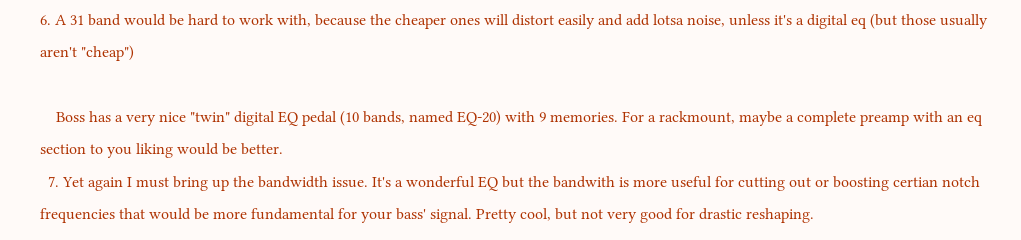6. A 31 band would be hard to work with, because the cheaper ones will distort easily and add lotsa noise, unless it's a digital eq (but those usually aren't "cheap")

    Boss has a very nice "twin" digital EQ pedal (10 bands, named EQ-20) with 9 memories. For a rackmount, maybe a complete preamp with an eq section to you liking would be better.
  7. Yet again I must bring up the bandwidth issue. It's a wonderful EQ but the bandwith is more useful for cutting out or boosting certian notch frequencies that would be more fundamental for your bass' signal. Pretty cool, but not very good for drastic reshaping.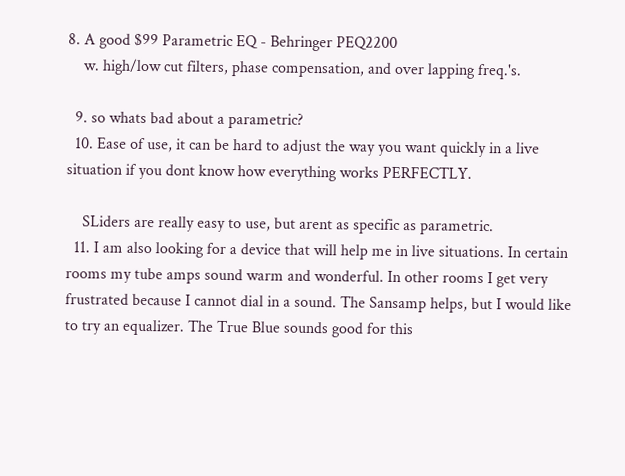8. A good $99 Parametric EQ - Behringer PEQ2200
    w. high/low cut filters, phase compensation, and over lapping freq.'s.

  9. so whats bad about a parametric?
  10. Ease of use, it can be hard to adjust the way you want quickly in a live situation if you dont know how everything works PERFECTLY.

    SLiders are really easy to use, but arent as specific as parametric.
  11. I am also looking for a device that will help me in live situations. In certain rooms my tube amps sound warm and wonderful. In other rooms I get very frustrated because I cannot dial in a sound. The Sansamp helps, but I would like to try an equalizer. The True Blue sounds good for this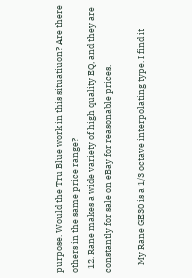purpose. Would the Tru Blue work in this situatiuon? Are there others in the same price range?
  12. Rane makes a wide variety of high quality EQ, and they are constantly for sale on eBay for reasonable prices.

    My Rane GE30 is a 1/3 octave interpolating type. I find it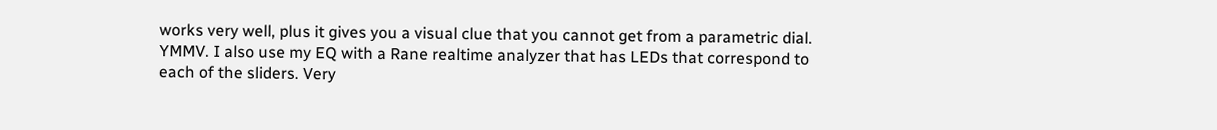works very well, plus it gives you a visual clue that you cannot get from a parametric dial. YMMV. I also use my EQ with a Rane realtime analyzer that has LEDs that correspond to each of the sliders. Very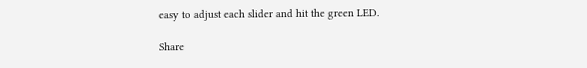easy to adjust each slider and hit the green LED.

Share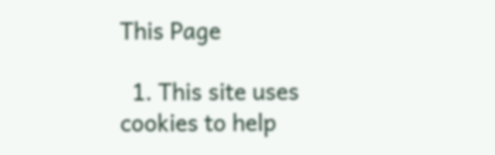This Page

  1. This site uses cookies to help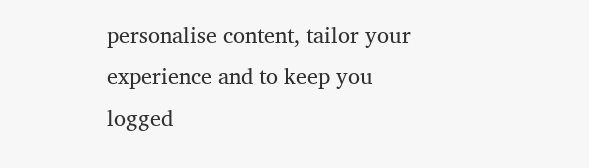personalise content, tailor your experience and to keep you logged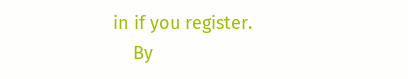in if you register.
    By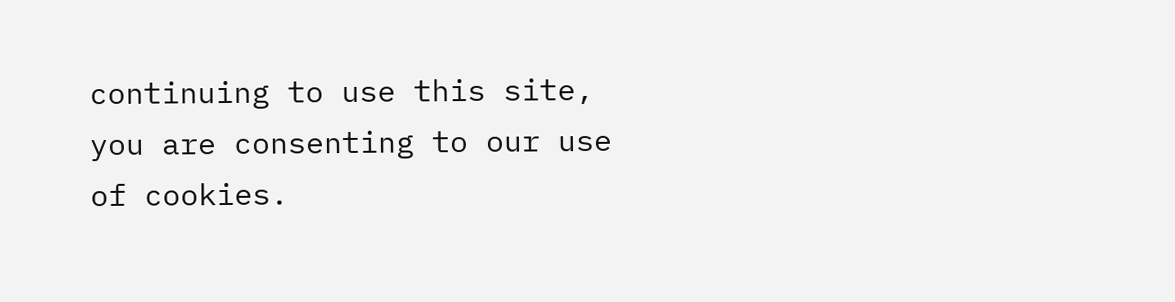continuing to use this site, you are consenting to our use of cookies.